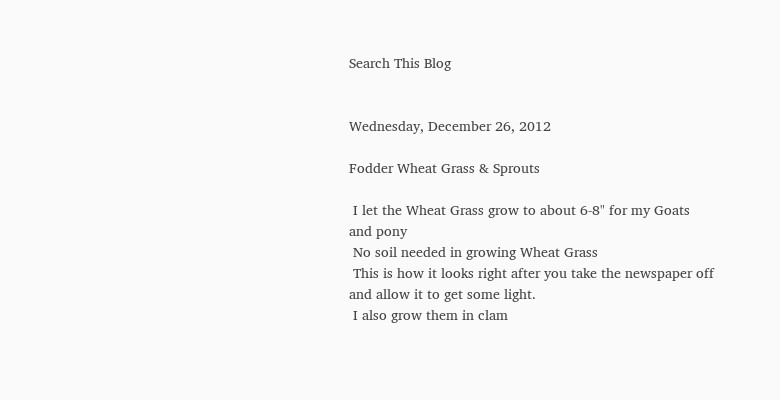Search This Blog


Wednesday, December 26, 2012

Fodder Wheat Grass & Sprouts

 I let the Wheat Grass grow to about 6-8" for my Goats and pony
 No soil needed in growing Wheat Grass
 This is how it looks right after you take the newspaper off and allow it to get some light.
 I also grow them in clam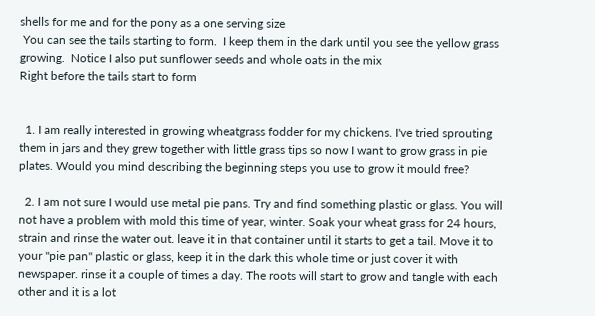shells for me and for the pony as a one serving size
 You can see the tails starting to form.  I keep them in the dark until you see the yellow grass growing.  Notice I also put sunflower seeds and whole oats in the mix
Right before the tails start to form


  1. I am really interested in growing wheatgrass fodder for my chickens. I've tried sprouting them in jars and they grew together with little grass tips so now I want to grow grass in pie plates. Would you mind describing the beginning steps you use to grow it mould free?

  2. I am not sure I would use metal pie pans. Try and find something plastic or glass. You will not have a problem with mold this time of year, winter. Soak your wheat grass for 24 hours, strain and rinse the water out. leave it in that container until it starts to get a tail. Move it to your "pie pan" plastic or glass, keep it in the dark this whole time or just cover it with newspaper. rinse it a couple of times a day. The roots will start to grow and tangle with each other and it is a lot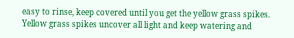easy to rinse, keep covered until you get the yellow grass spikes. Yellow grass spikes uncover all light and keep watering and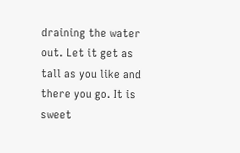draining the water out. Let it get as tall as you like and there you go. It is sweet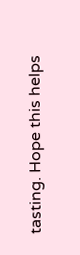tasting. Hope this helps